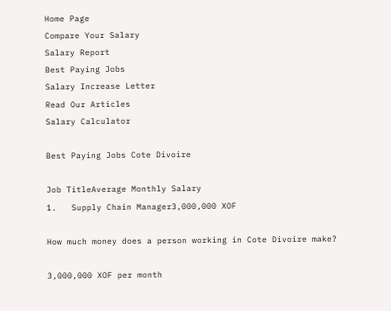Home Page
Compare Your Salary
Salary Report
Best Paying Jobs
Salary Increase Letter
Read Our Articles
Salary Calculator

Best Paying Jobs Cote Divoire

Job TitleAverage Monthly Salary
1.   Supply Chain Manager3,000,000 XOF

How much money does a person working in Cote Divoire make?

3,000,000 XOF per month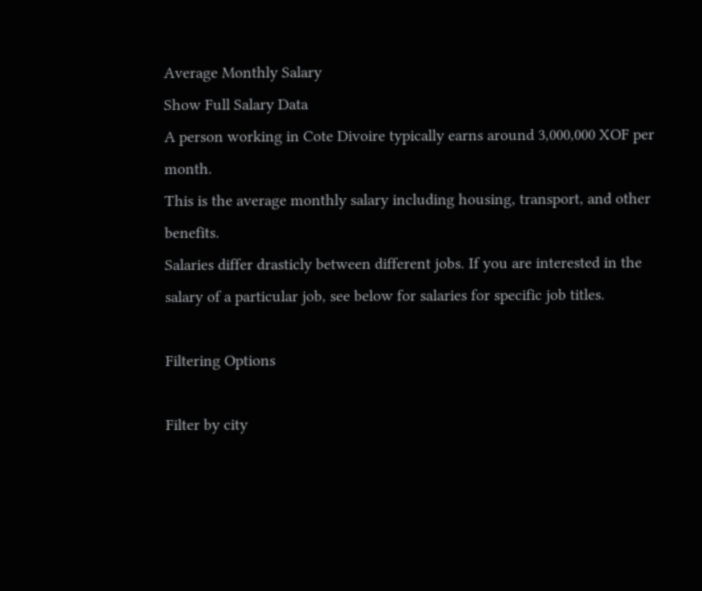Average Monthly Salary
Show Full Salary Data
A person working in Cote Divoire typically earns around 3,000,000 XOF per month.
This is the average monthly salary including housing, transport, and other benefits.
Salaries differ drasticly between different jobs. If you are interested in the salary of a particular job, see below for salaries for specific job titles.

Filtering Options

Filter by city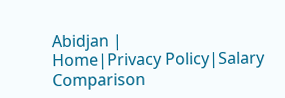Abidjan |
Home|Privacy Policy|Salary Comparison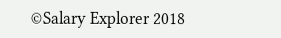©Salary Explorer 2018